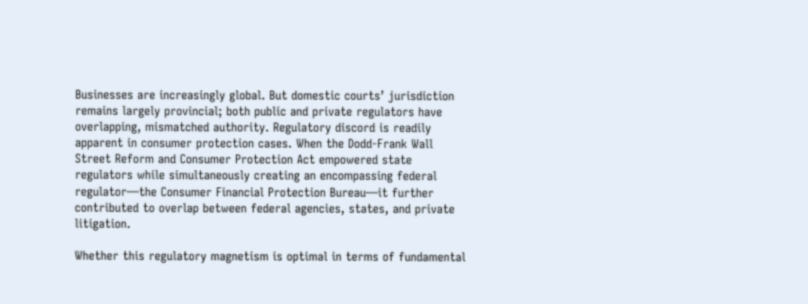Businesses are increasingly global. But domestic courts’ jurisdiction remains largely provincial; both public and private regulators have overlapping, mismatched authority. Regulatory discord is readily apparent in consumer protection cases. When the Dodd-Frank Wall Street Reform and Consumer Protection Act empowered state regulators while simultaneously creating an encompassing federal regulator—the Consumer Financial Protection Bureau—it further contributed to overlap between federal agencies, states, and private litigation.

Whether this regulatory magnetism is optimal in terms of fundamental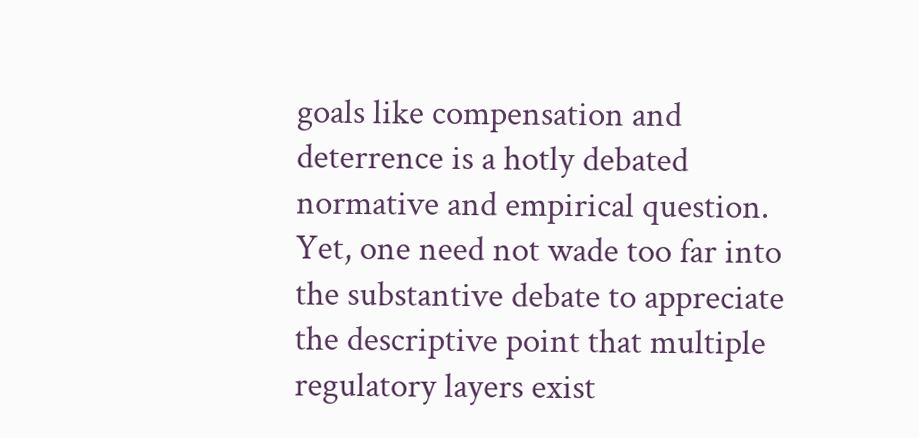goals like compensation and deterrence is a hotly debated normative and empirical question. Yet, one need not wade too far into the substantive debate to appreciate the descriptive point that multiple regulatory layers exist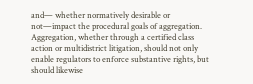and— whether normatively desirable or not—impact the procedural goals of aggregation. Aggregation, whether through a certified class action or multidistrict litigation, should not only enable regulators to enforce substantive rights, but should likewise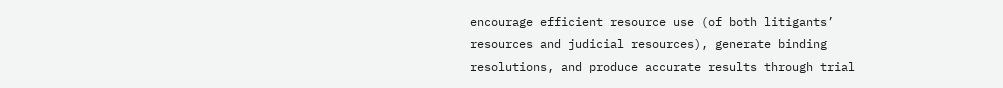encourage efficient resource use (of both litigants’ resources and judicial resources), generate binding resolutions, and produce accurate results through trial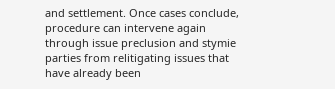and settlement. Once cases conclude, procedure can intervene again through issue preclusion and stymie parties from relitigating issues that have already been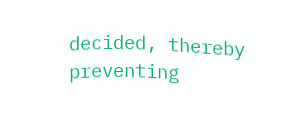decided, thereby preventing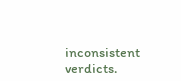inconsistent verdicts.